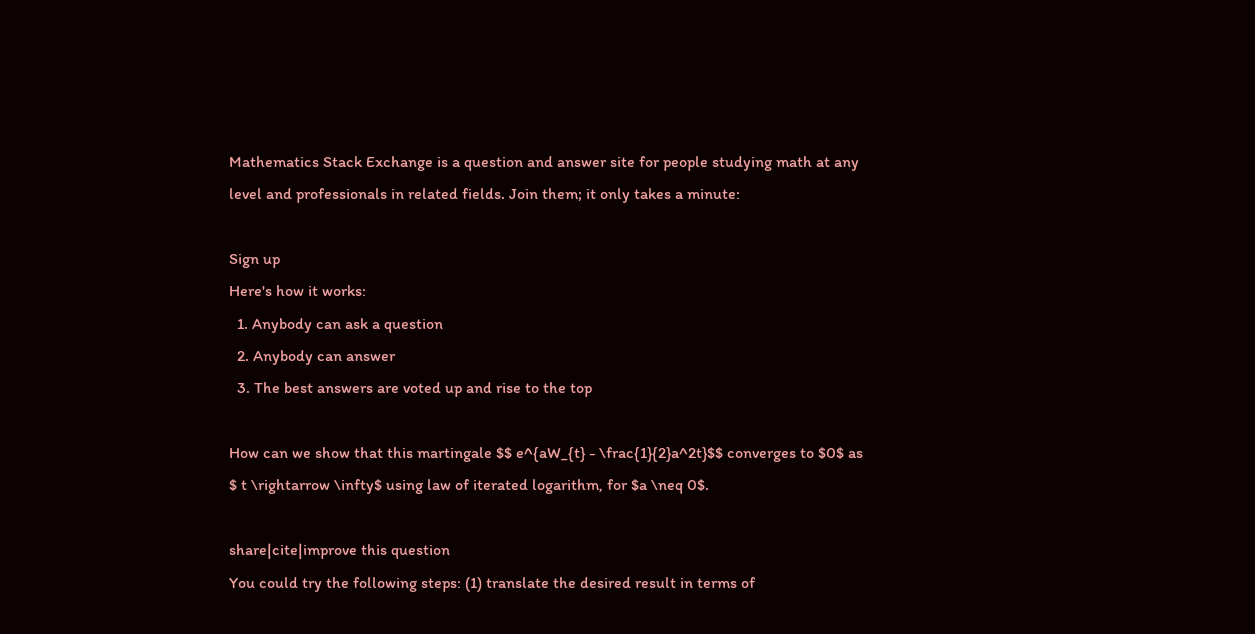Mathematics Stack Exchange is a question and answer site for people studying math at any level and professionals in related fields. Join them; it only takes a minute:

Sign up
Here's how it works:
  1. Anybody can ask a question
  2. Anybody can answer
  3. The best answers are voted up and rise to the top

How can we show that this martingale $$ e^{aW_{t} - \frac{1}{2}a^2t}$$ converges to $0$ as $ t \rightarrow \infty$ using law of iterated logarithm, for $a \neq 0$.

share|cite|improve this question
You could try the following steps: (1) translate the desired result in terms of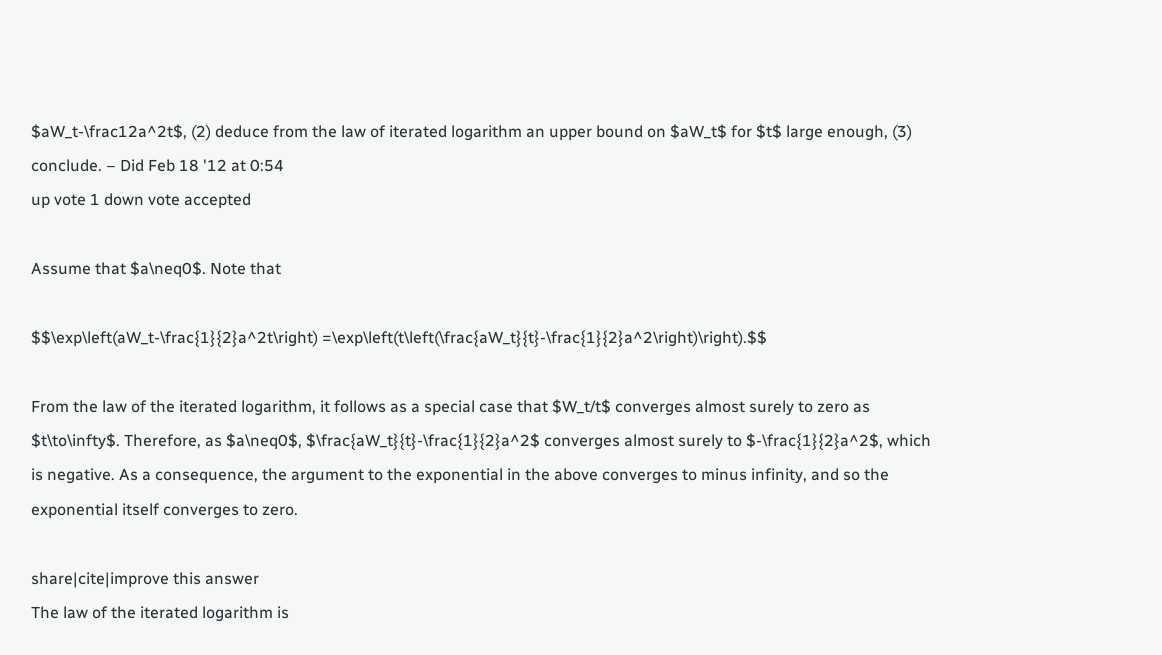$aW_t-\frac12a^2t$, (2) deduce from the law of iterated logarithm an upper bound on $aW_t$ for $t$ large enough, (3) conclude. – Did Feb 18 '12 at 0:54
up vote 1 down vote accepted

Assume that $a\neq0$. Note that

$$\exp\left(aW_t-\frac{1}{2}a^2t\right) =\exp\left(t\left(\frac{aW_t}{t}-\frac{1}{2}a^2\right)\right).$$

From the law of the iterated logarithm, it follows as a special case that $W_t/t$ converges almost surely to zero as $t\to\infty$. Therefore, as $a\neq0$, $\frac{aW_t}{t}-\frac{1}{2}a^2$ converges almost surely to $-\frac{1}{2}a^2$, which is negative. As a consequence, the argument to the exponential in the above converges to minus infinity, and so the exponential itself converges to zero.

share|cite|improve this answer
The law of the iterated logarithm is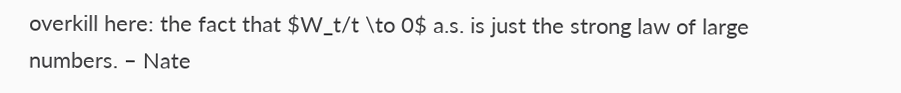overkill here: the fact that $W_t/t \to 0$ a.s. is just the strong law of large numbers. – Nate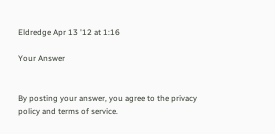Eldredge Apr 13 '12 at 1:16

Your Answer


By posting your answer, you agree to the privacy policy and terms of service.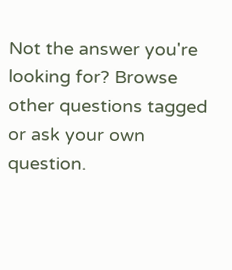Not the answer you're looking for? Browse other questions tagged or ask your own question.